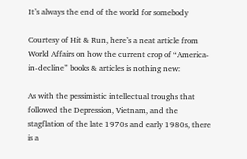It’s always the end of the world for somebody

Courtesy of Hit & Run, here’s a neat article from World Affairs on how the current crop of “America-in-decline” books & articles is nothing new:

As with the pessimistic intellectual troughs that followed the Depression, Vietnam, and the stagflation of the late 1970s and early 1980s, there is a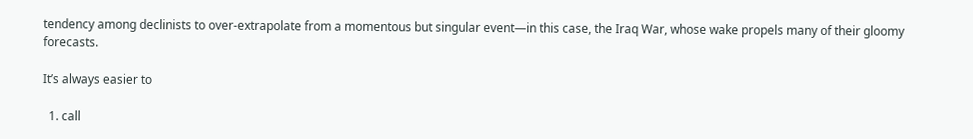tendency among declinists to over-extrapolate from a momentous but singular event—in this case, the Iraq War, whose wake propels many of their gloomy forecasts.

It’s always easier to

  1. call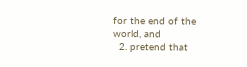for the end of the world, and
  2. pretend that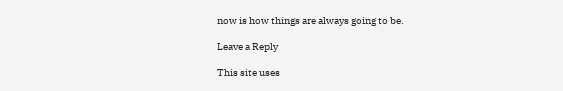now is how things are always going to be.

Leave a Reply

This site uses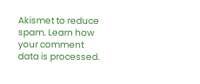Akismet to reduce spam. Learn how your comment data is processed.